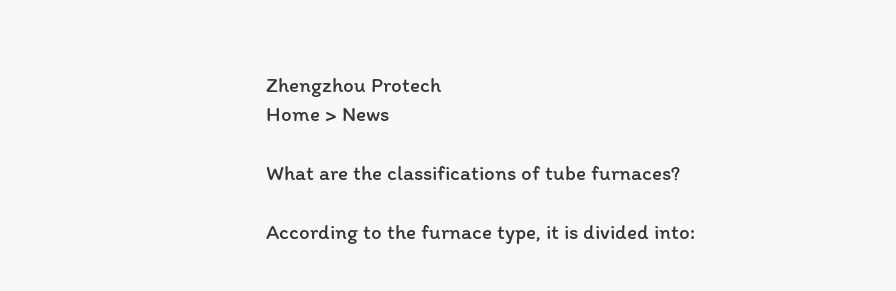Zhengzhou Protech
Home > News

What are the classifications of tube furnaces?

According to the furnace type, it is divided into: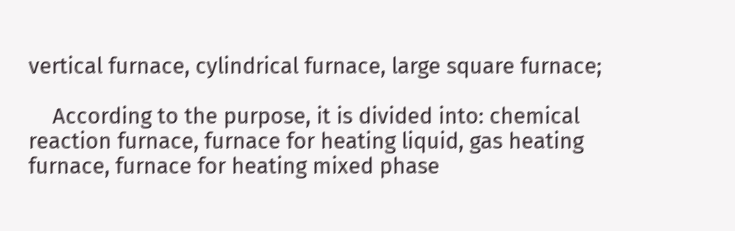vertical furnace, cylindrical furnace, large square furnace;

    According to the purpose, it is divided into: chemical reaction furnace, furnace for heating liquid, gas heating furnace, furnace for heating mixed phase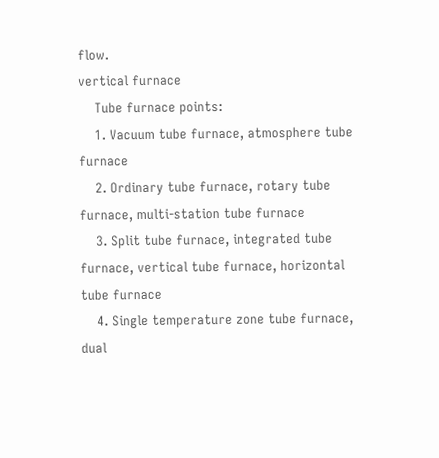flow.
vertical furnace
    Tube furnace points:
    1. Vacuum tube furnace, atmosphere tube furnace
    2. Ordinary tube furnace, rotary tube furnace, multi-station tube furnace
    3. Split tube furnace, integrated tube furnace, vertical tube furnace, horizontal tube furnace
    4. Single temperature zone tube furnace, dual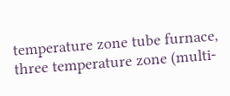temperature zone tube furnace, three temperature zone (multi-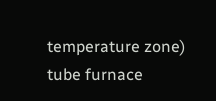temperature zone) tube furnace